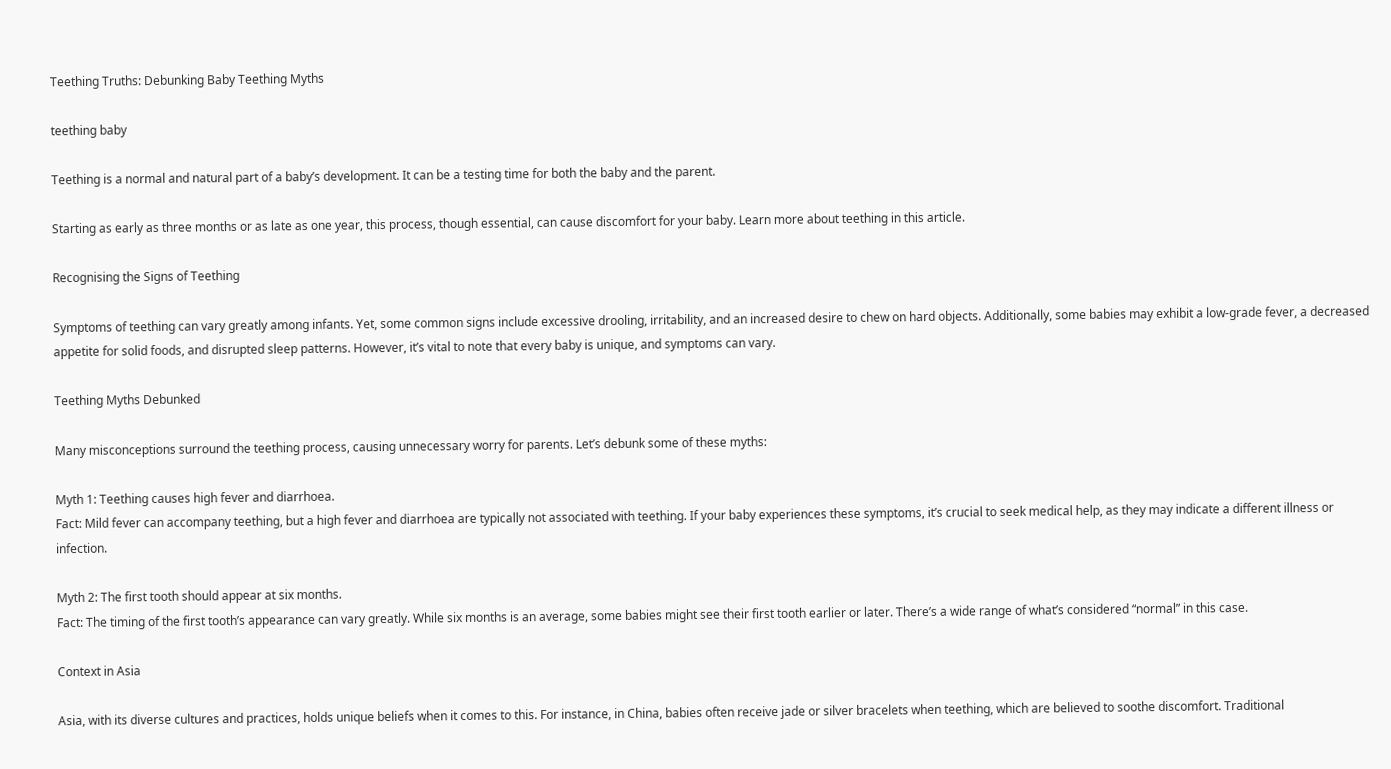Teething Truths: Debunking Baby Teething Myths

teething baby

Teething is a normal and natural part of a baby’s development. It can be a testing time for both the baby and the parent.

Starting as early as three months or as late as one year, this process, though essential, can cause discomfort for your baby. Learn more about teething in this article.

Recognising the Signs of Teething

Symptoms of teething can vary greatly among infants. Yet, some common signs include excessive drooling, irritability, and an increased desire to chew on hard objects. Additionally, some babies may exhibit a low-grade fever, a decreased appetite for solid foods, and disrupted sleep patterns. However, it’s vital to note that every baby is unique, and symptoms can vary.

Teething Myths Debunked

Many misconceptions surround the teething process, causing unnecessary worry for parents. Let’s debunk some of these myths:

Myth 1: Teething causes high fever and diarrhoea.
Fact: Mild fever can accompany teething, but a high fever and diarrhoea are typically not associated with teething. If your baby experiences these symptoms, it’s crucial to seek medical help, as they may indicate a different illness or infection.

Myth 2: The first tooth should appear at six months.
Fact: The timing of the first tooth’s appearance can vary greatly. While six months is an average, some babies might see their first tooth earlier or later. There’s a wide range of what’s considered “normal” in this case.

Context in Asia

Asia, with its diverse cultures and practices, holds unique beliefs when it comes to this. For instance, in China, babies often receive jade or silver bracelets when teething, which are believed to soothe discomfort. Traditional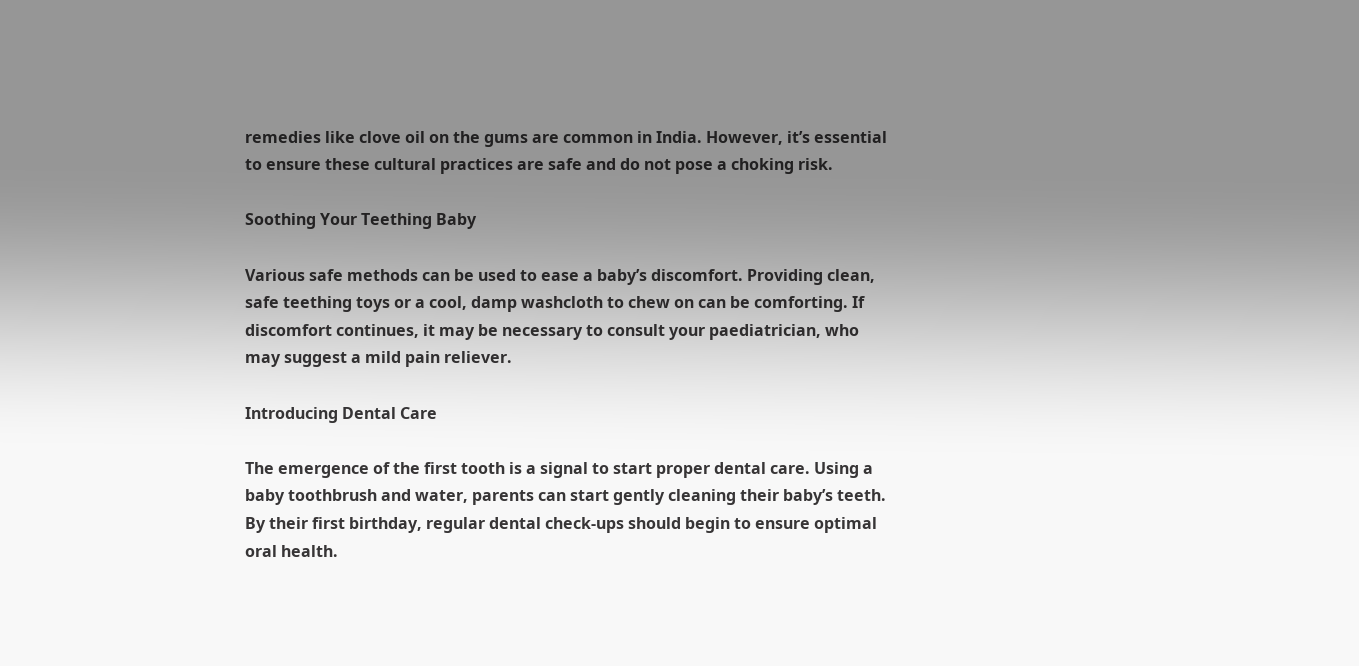remedies like clove oil on the gums are common in India. However, it’s essential to ensure these cultural practices are safe and do not pose a choking risk.

Soothing Your Teething Baby

Various safe methods can be used to ease a baby’s discomfort. Providing clean, safe teething toys or a cool, damp washcloth to chew on can be comforting. If discomfort continues, it may be necessary to consult your paediatrician, who may suggest a mild pain reliever.

Introducing Dental Care

The emergence of the first tooth is a signal to start proper dental care. Using a baby toothbrush and water, parents can start gently cleaning their baby’s teeth. By their first birthday, regular dental check-ups should begin to ensure optimal oral health.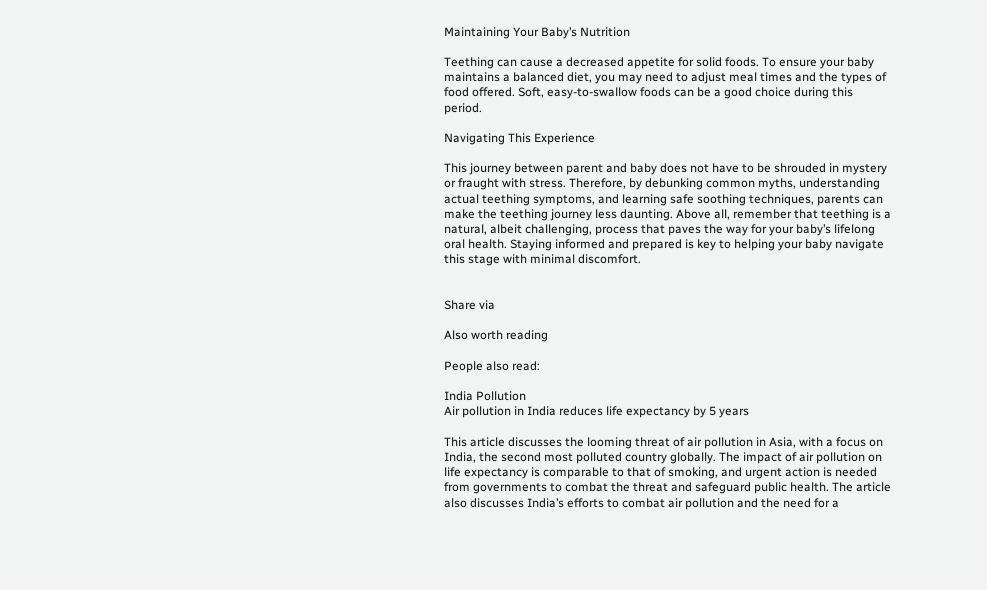Maintaining Your Baby’s Nutrition

Teething can cause a decreased appetite for solid foods. To ensure your baby maintains a balanced diet, you may need to adjust meal times and the types of food offered. Soft, easy-to-swallow foods can be a good choice during this period.

Navigating This Experience

This journey between parent and baby does not have to be shrouded in mystery or fraught with stress. Therefore, by debunking common myths, understanding actual teething symptoms, and learning safe soothing techniques, parents can make the teething journey less daunting. Above all, remember that teething is a natural, albeit challenging, process that paves the way for your baby’s lifelong oral health. Staying informed and prepared is key to helping your baby navigate this stage with minimal discomfort.


Share via

Also worth reading

People also read:

India Pollution
Air pollution in India reduces life expectancy by 5 years

This article discusses the looming threat of air pollution in Asia, with a focus on India, the second most polluted country globally. The impact of air pollution on life expectancy is comparable to that of smoking, and urgent action is needed from governments to combat the threat and safeguard public health. The article also discusses India’s efforts to combat air pollution and the need for a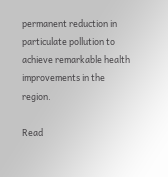permanent reduction in particulate pollution to achieve remarkable health improvements in the region.

Read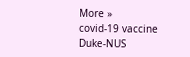More »
covid-19 vaccine
Duke-NUS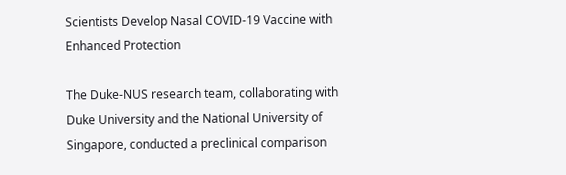Scientists Develop Nasal COVID-19 Vaccine with Enhanced Protection

The Duke-NUS research team, collaborating with Duke University and the National University of Singapore, conducted a preclinical comparison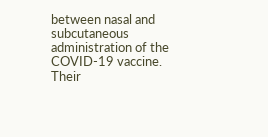between nasal and subcutaneous administration of the COVID-19 vaccine. Their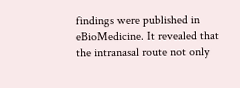findings were published in eBioMedicine. It revealed that the intranasal route not only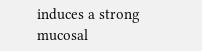induces a strong mucosal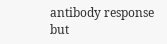antibody response but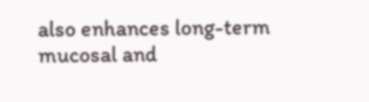also enhances long-term mucosal and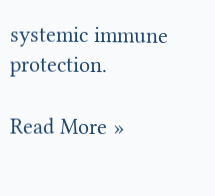systemic immune protection.

Read More »